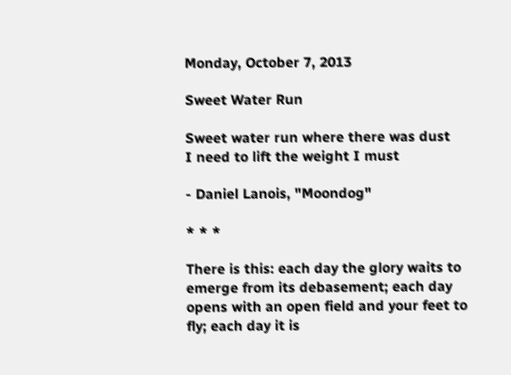Monday, October 7, 2013

Sweet Water Run

Sweet water run where there was dust
I need to lift the weight I must

- Daniel Lanois, "Moondog"

* * *

There is this: each day the glory waits to emerge from its debasement; each day opens with an open field and your feet to fly; each day it is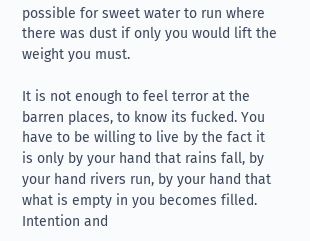possible for sweet water to run where there was dust if only you would lift the weight you must.

It is not enough to feel terror at the barren places, to know its fucked. You have to be willing to live by the fact it is only by your hand that rains fall, by your hand rivers run, by your hand that what is empty in you becomes filled. Intention and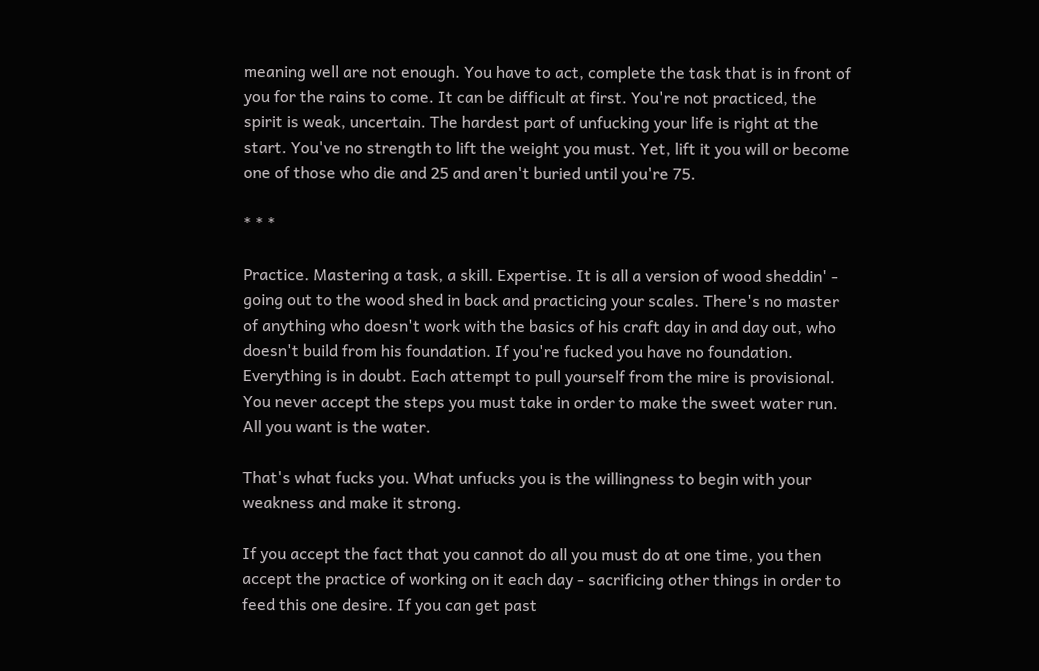meaning well are not enough. You have to act, complete the task that is in front of you for the rains to come. It can be difficult at first. You're not practiced, the spirit is weak, uncertain. The hardest part of unfucking your life is right at the start. You've no strength to lift the weight you must. Yet, lift it you will or become one of those who die and 25 and aren't buried until you're 75.

* * *

Practice. Mastering a task, a skill. Expertise. It is all a version of wood sheddin' - going out to the wood shed in back and practicing your scales. There's no master of anything who doesn't work with the basics of his craft day in and day out, who doesn't build from his foundation. If you're fucked you have no foundation. Everything is in doubt. Each attempt to pull yourself from the mire is provisional. You never accept the steps you must take in order to make the sweet water run. All you want is the water.

That's what fucks you. What unfucks you is the willingness to begin with your weakness and make it strong.

If you accept the fact that you cannot do all you must do at one time, you then accept the practice of working on it each day - sacrificing other things in order to feed this one desire. If you can get past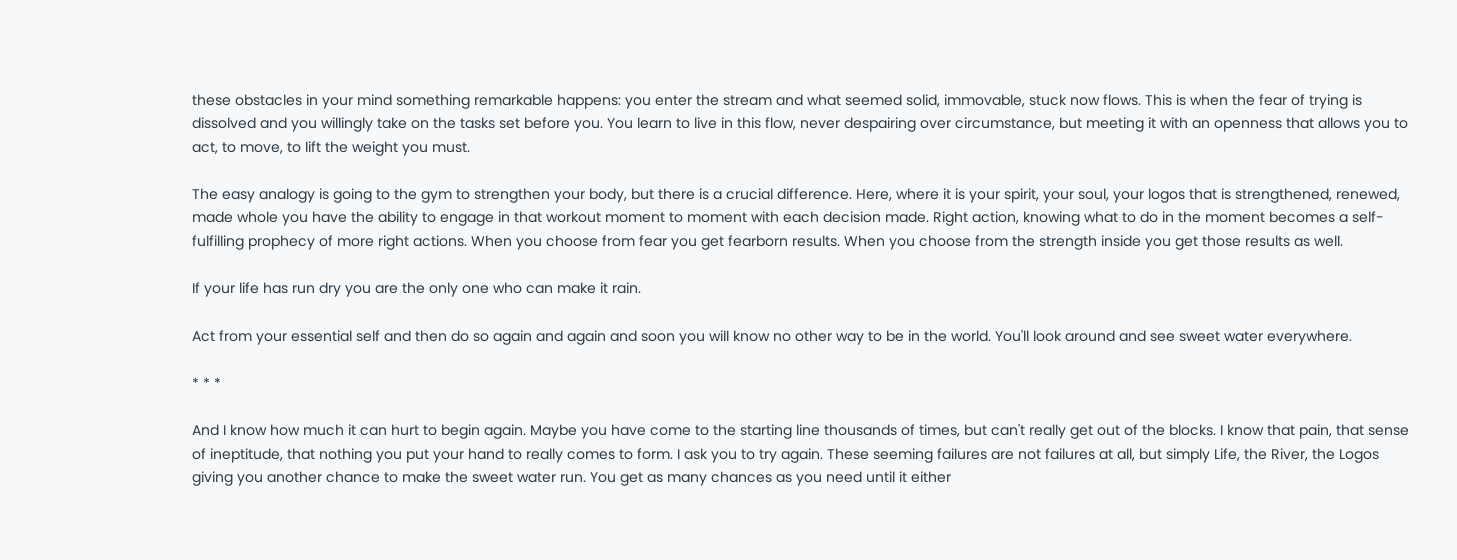these obstacles in your mind something remarkable happens: you enter the stream and what seemed solid, immovable, stuck now flows. This is when the fear of trying is dissolved and you willingly take on the tasks set before you. You learn to live in this flow, never despairing over circumstance, but meeting it with an openness that allows you to act, to move, to lift the weight you must.

The easy analogy is going to the gym to strengthen your body, but there is a crucial difference. Here, where it is your spirit, your soul, your logos that is strengthened, renewed, made whole you have the ability to engage in that workout moment to moment with each decision made. Right action, knowing what to do in the moment becomes a self-fulfilling prophecy of more right actions. When you choose from fear you get fearborn results. When you choose from the strength inside you get those results as well.

If your life has run dry you are the only one who can make it rain.

Act from your essential self and then do so again and again and soon you will know no other way to be in the world. You'll look around and see sweet water everywhere.

* * *

And I know how much it can hurt to begin again. Maybe you have come to the starting line thousands of times, but can't really get out of the blocks. I know that pain, that sense of ineptitude, that nothing you put your hand to really comes to form. I ask you to try again. These seeming failures are not failures at all, but simply Life, the River, the Logos giving you another chance to make the sweet water run. You get as many chances as you need until it either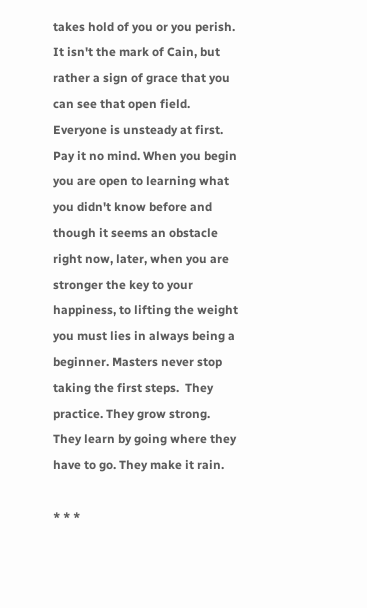takes hold of you or you perish. It isn't the mark of Cain, but rather a sign of grace that you can see that open field. Everyone is unsteady at first. Pay it no mind. When you begin you are open to learning what you didn't know before and though it seems an obstacle right now, later, when you are stronger the key to your happiness, to lifting the weight you must lies in always being a beginner. Masters never stop taking the first steps.  They practice. They grow strong. They learn by going where they have to go. They make it rain.

* * *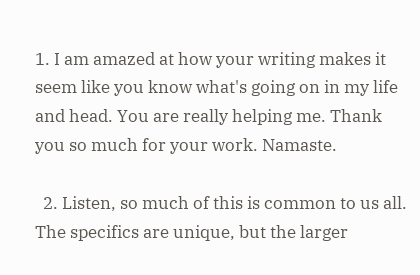1. I am amazed at how your writing makes it seem like you know what's going on in my life and head. You are really helping me. Thank you so much for your work. Namaste.

  2. Listen, so much of this is common to us all. The specifics are unique, but the larger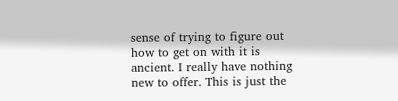sense of trying to figure out how to get on with it is ancient. I really have nothing new to offer. This is just the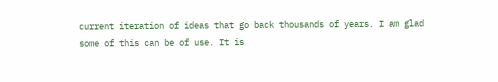current iteration of ideas that go back thousands of years. I am glad some of this can be of use. It is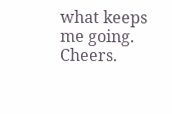what keeps me going. Cheers.